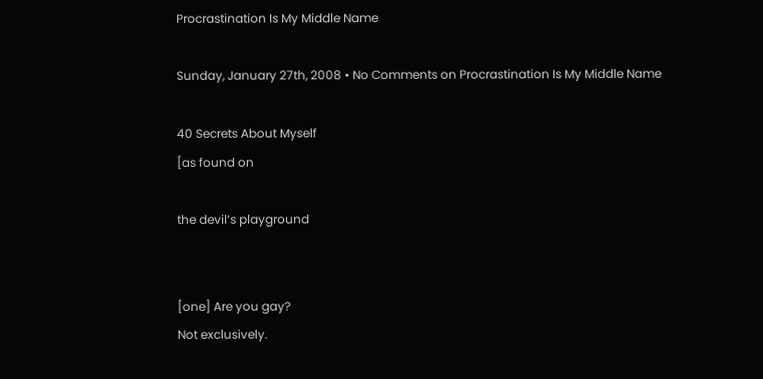Procrastination Is My Middle Name

Sunday, January 27th, 2008 • No Comments on Procrastination Is My Middle Name

40 Secrets About Myself
[as found on

the devil’s playground


[one] Are you gay?
Not exclusively.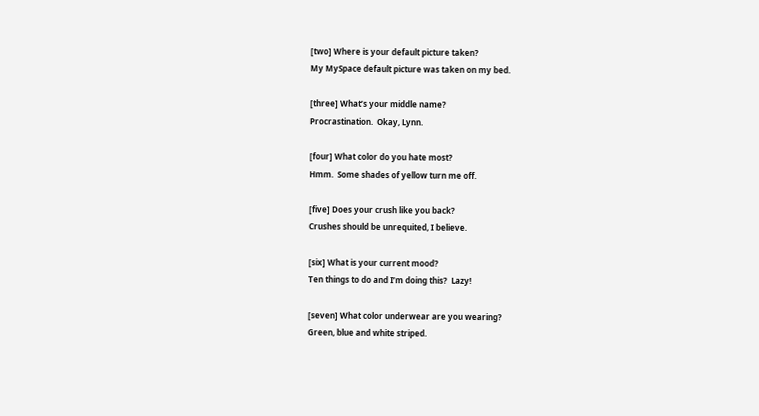[two] Where is your default picture taken?
My MySpace default picture was taken on my bed.

[three] What’s your middle name?
Procrastination.  Okay, Lynn.

[four] What color do you hate most?
Hmm.  Some shades of yellow turn me off.

[five] Does your crush like you back?
Crushes should be unrequited, I believe.

[six] What is your current mood?
Ten things to do and I’m doing this?  Lazy!

[seven] What color underwear are you wearing?
Green, blue and white striped.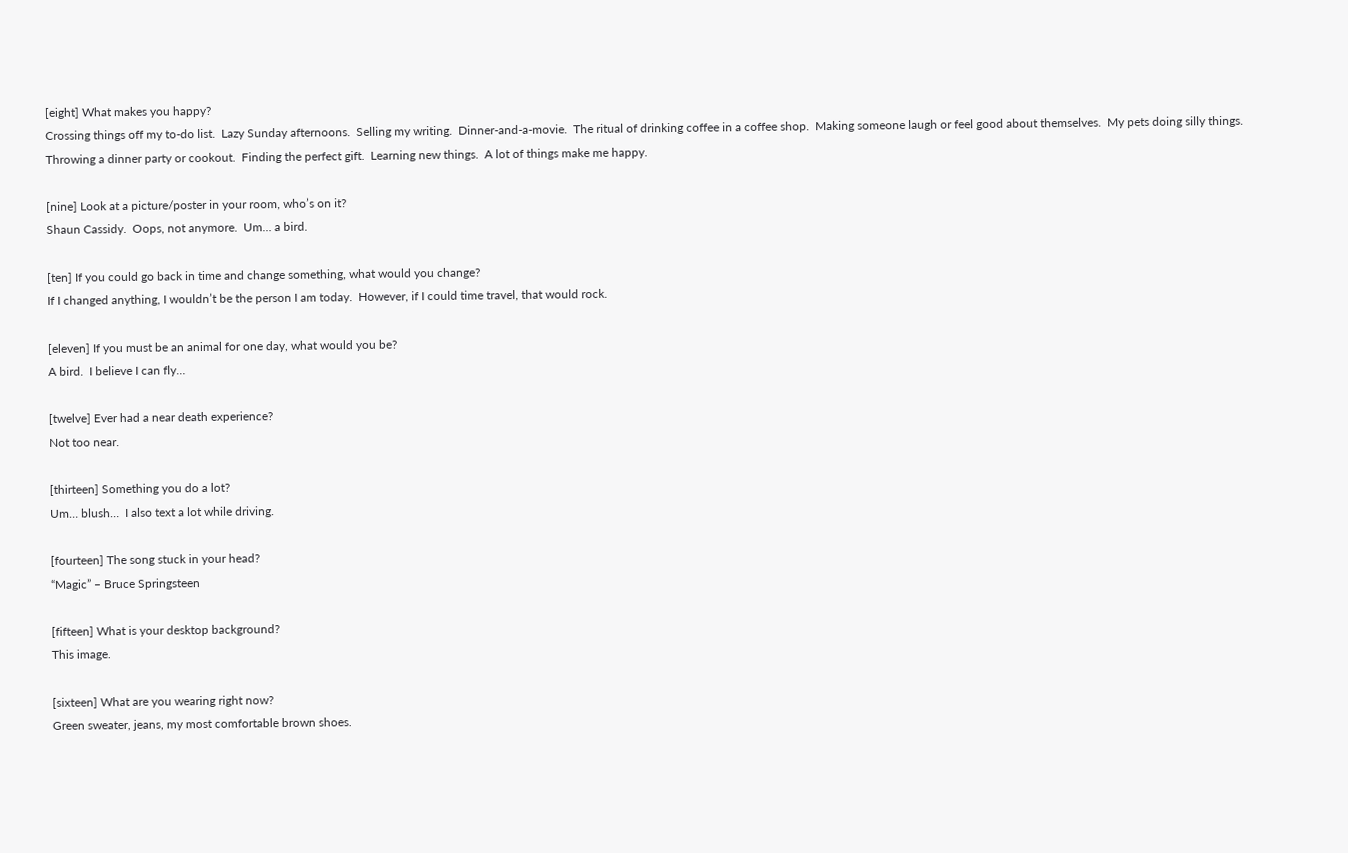[eight] What makes you happy?
Crossing things off my to-do list.  Lazy Sunday afternoons.  Selling my writing.  Dinner-and-a-movie.  The ritual of drinking coffee in a coffee shop.  Making someone laugh or feel good about themselves.  My pets doing silly things.  Throwing a dinner party or cookout.  Finding the perfect gift.  Learning new things.  A lot of things make me happy.

[nine] Look at a picture/poster in your room, who’s on it?
Shaun Cassidy.  Oops, not anymore.  Um… a bird.

[ten] If you could go back in time and change something, what would you change?
If I changed anything, I wouldn’t be the person I am today.  However, if I could time travel, that would rock.

[eleven] If you must be an animal for one day, what would you be?
A bird.  I believe I can fly…

[twelve] Ever had a near death experience?
Not too near.

[thirteen] Something you do a lot?
Um… blush…  I also text a lot while driving.

[fourteen] The song stuck in your head?
“Magic” – Bruce Springsteen

[fifteen] What is your desktop background?
This image.

[sixteen] What are you wearing right now?
Green sweater, jeans, my most comfortable brown shoes.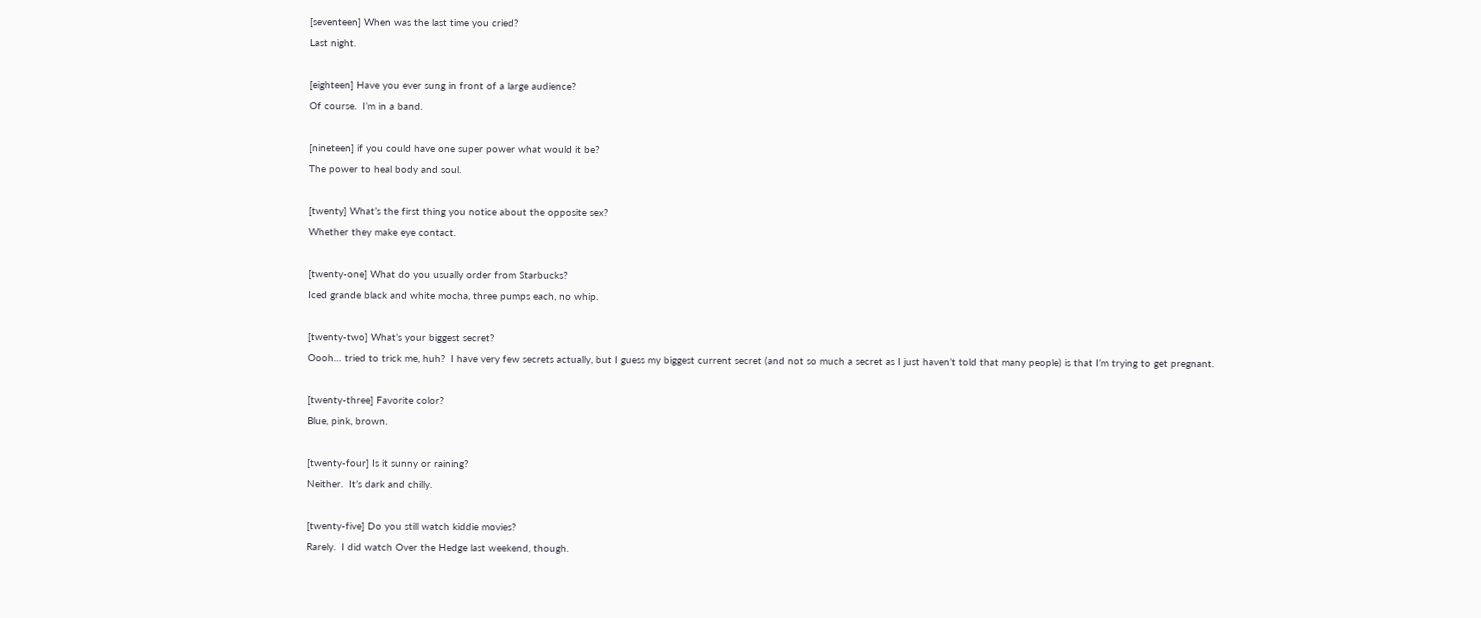[seventeen] When was the last time you cried?
Last night.

[eighteen] Have you ever sung in front of a large audience?
Of course.  I’m in a band.

[nineteen] if you could have one super power what would it be?
The power to heal body and soul.

[twenty] What’s the first thing you notice about the opposite sex?
Whether they make eye contact.

[twenty-one] What do you usually order from Starbucks?
Iced grande black and white mocha, three pumps each, no whip.

[twenty-two] What’s your biggest secret?
Oooh… tried to trick me, huh?  I have very few secrets actually, but I guess my biggest current secret (and not so much a secret as I just haven’t told that many people) is that I’m trying to get pregnant.

[twenty-three] Favorite color?
Blue, pink, brown.

[twenty-four] Is it sunny or raining?
Neither.  It’s dark and chilly.

[twenty-five] Do you still watch kiddie movies?
Rarely.  I did watch Over the Hedge last weekend, though.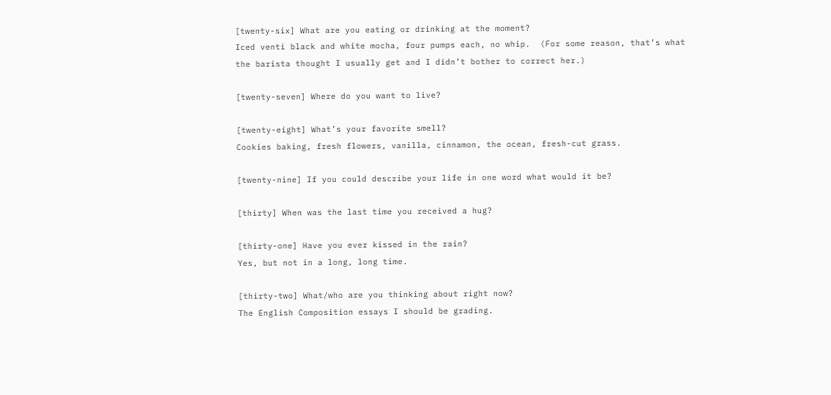[twenty-six] What are you eating or drinking at the moment?
Iced venti black and white mocha, four pumps each, no whip.  (For some reason, that’s what the barista thought I usually get and I didn’t bother to correct her.)

[twenty-seven] Where do you want to live?

[twenty-eight] What’s your favorite smell?
Cookies baking, fresh flowers, vanilla, cinnamon, the ocean, fresh-cut grass.

[twenty-nine] If you could describe your life in one word what would it be?

[thirty] When was the last time you received a hug?

[thirty-one] Have you ever kissed in the rain?
Yes, but not in a long, long time.

[thirty-two] What/who are you thinking about right now?
The English Composition essays I should be grading.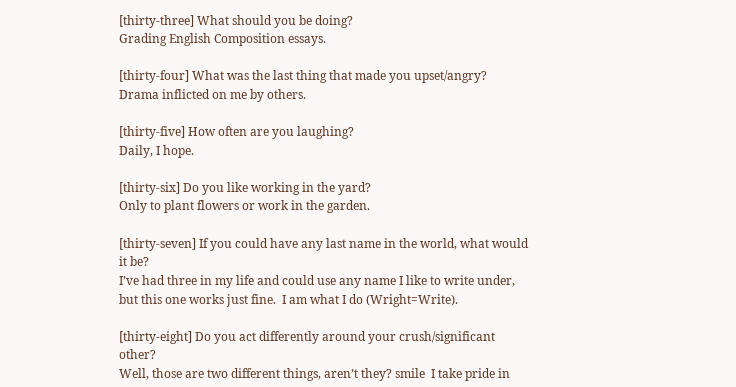[thirty-three] What should you be doing?
Grading English Composition essays.

[thirty-four] What was the last thing that made you upset/angry?
Drama inflicted on me by others.

[thirty-five] How often are you laughing?
Daily, I hope.

[thirty-six] Do you like working in the yard?
Only to plant flowers or work in the garden.

[thirty-seven] If you could have any last name in the world, what would it be?
I’ve had three in my life and could use any name I like to write under, but this one works just fine.  I am what I do (Wright=Write).

[thirty-eight] Do you act differently around your crush/significant other?
Well, those are two different things, aren’t they? smile  I take pride in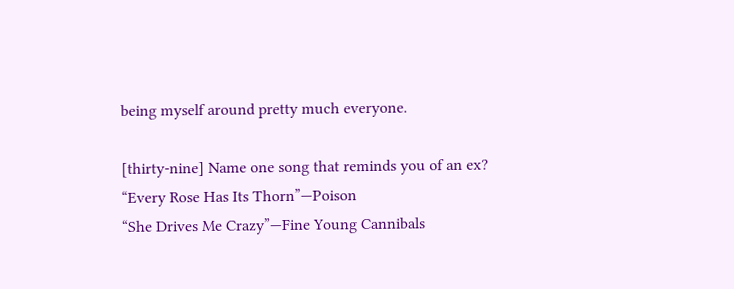being myself around pretty much everyone.

[thirty-nine] Name one song that reminds you of an ex?
“Every Rose Has Its Thorn”—Poison
“She Drives Me Crazy”—Fine Young Cannibals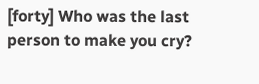[forty] Who was the last person to make you cry?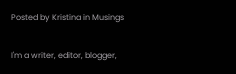Posted by Kristina in Musings

I'm a writer, editor, blogger,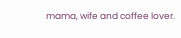mama, wife and coffee lover.